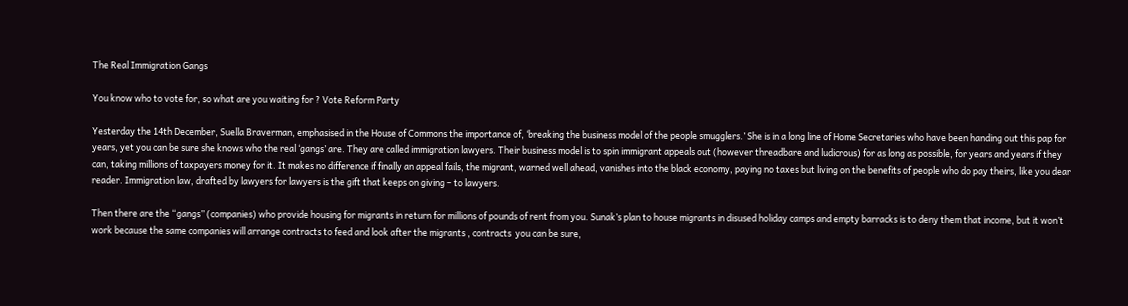The Real Immigration Gangs

You know who to vote for, so what are you waiting for ? Vote Reform Party

Yesterday the 14th December, Suella Braverman, emphasised in the House of Commons the importance of, ‘breaking the business model of the people smugglers.’ She is in a long line of Home Secretaries who have been handing out this pap for years, yet you can be sure she knows who the real ‘gangs’ are. They are called immigration lawyers. Their business model is to spin immigrant appeals out (however threadbare and ludicrous) for as long as possible, for years and years if they can, taking millions of taxpayers money for it. It makes no difference if finally an appeal fails, the migrant, warned well ahead, vanishes into the black economy, paying no taxes but living on the benefits of people who do pay theirs, like you dear reader. Immigration law, drafted by lawyers for lawyers is the gift that keeps on giving – to lawyers.

Then there are the “gangs” (companies) who provide housing for migrants in return for millions of pounds of rent from you. Sunak’s plan to house migrants in disused holiday camps and empty barracks is to deny them that income, but it won’t work because the same companies will arrange contracts to feed and look after the migrants , contracts  you can be sure,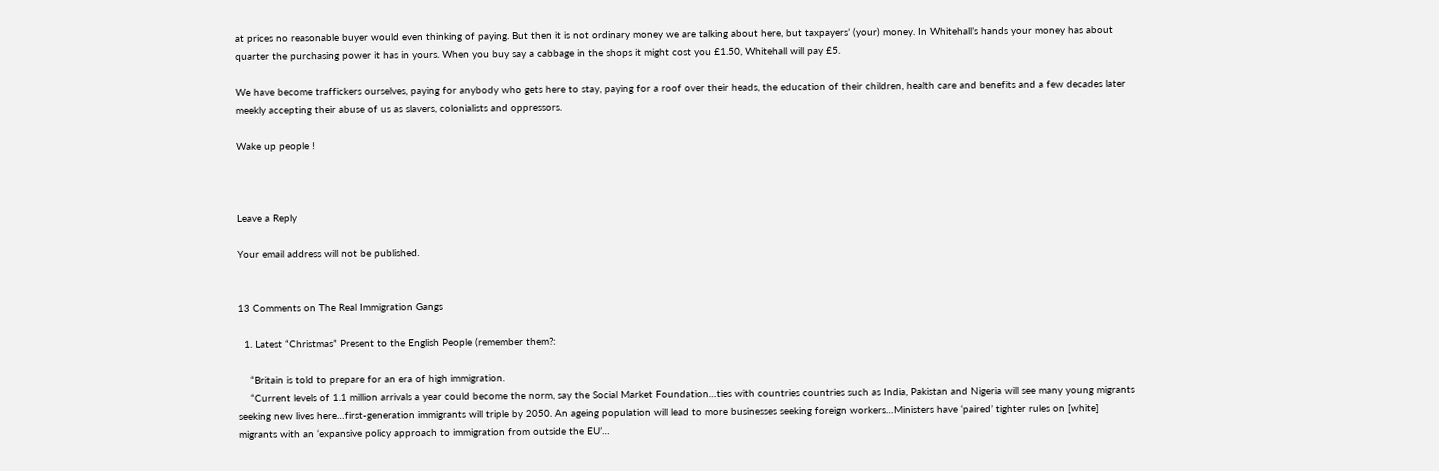at prices no reasonable buyer would even thinking of paying. But then it is not ordinary money we are talking about here, but taxpayers’ (your) money. In Whitehall’s hands your money has about quarter the purchasing power it has in yours. When you buy say a cabbage in the shops it might cost you £1.50, Whitehall will pay £5.

We have become traffickers ourselves, paying for anybody who gets here to stay, paying for a roof over their heads, the education of their children, health care and benefits and a few decades later meekly accepting their abuse of us as slavers, colonialists and oppressors.

Wake up people !



Leave a Reply

Your email address will not be published.


13 Comments on The Real Immigration Gangs

  1. Latest “Christmas” Present to the English People (remember them?:

    “Britain is told to prepare for an era of high immigration.
    “Current levels of 1.1 million arrivals a year could become the norm, say the Social Market Foundation…ties with countries countries such as India, Pakistan and Nigeria will see many young migrants seeking new lives here…first-generation immigrants will triple by 2050. An ageing population will lead to more businesses seeking foreign workers…Ministers have ‘paired’ tighter rules on [white] migrants with an ‘expansive policy approach to immigration from outside the EU’…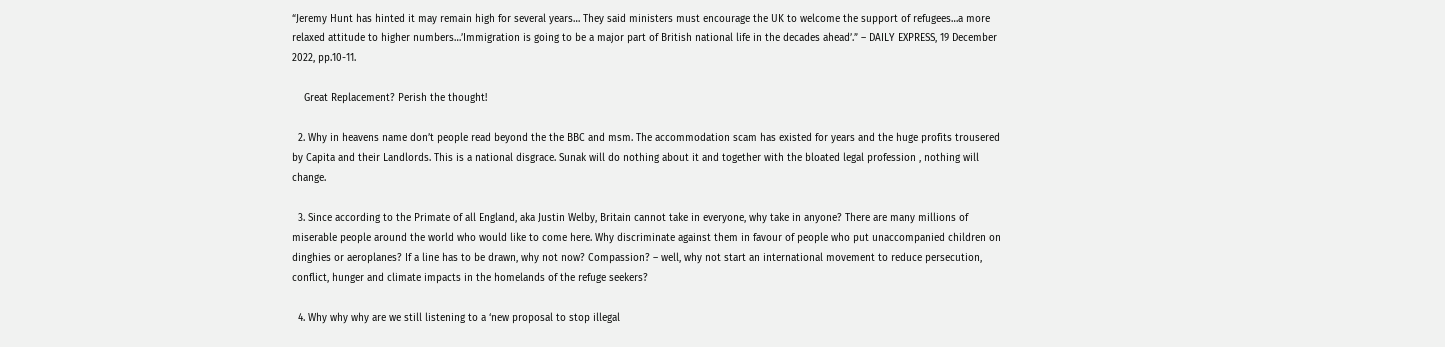“Jeremy Hunt has hinted it may remain high for several years… They said ministers must encourage the UK to welcome the support of refugees…a more relaxed attitude to higher numbers…’Immigration is going to be a major part of British national life in the decades ahead’.” – DAILY EXPRESS, 19 December 2022, pp.10-11.

    Great Replacement? Perish the thought!

  2. Why in heavens name don’t people read beyond the the BBC and msm. The accommodation scam has existed for years and the huge profits trousered by Capita and their Landlords. This is a national disgrace. Sunak will do nothing about it and together with the bloated legal profession , nothing will change.

  3. Since according to the Primate of all England, aka Justin Welby, Britain cannot take in everyone, why take in anyone? There are many millions of miserable people around the world who would like to come here. Why discriminate against them in favour of people who put unaccompanied children on dinghies or aeroplanes? If a line has to be drawn, why not now? Compassion? – well, why not start an international movement to reduce persecution, conflict, hunger and climate impacts in the homelands of the refuge seekers?

  4. Why why why are we still listening to a ‘new proposal to stop illegal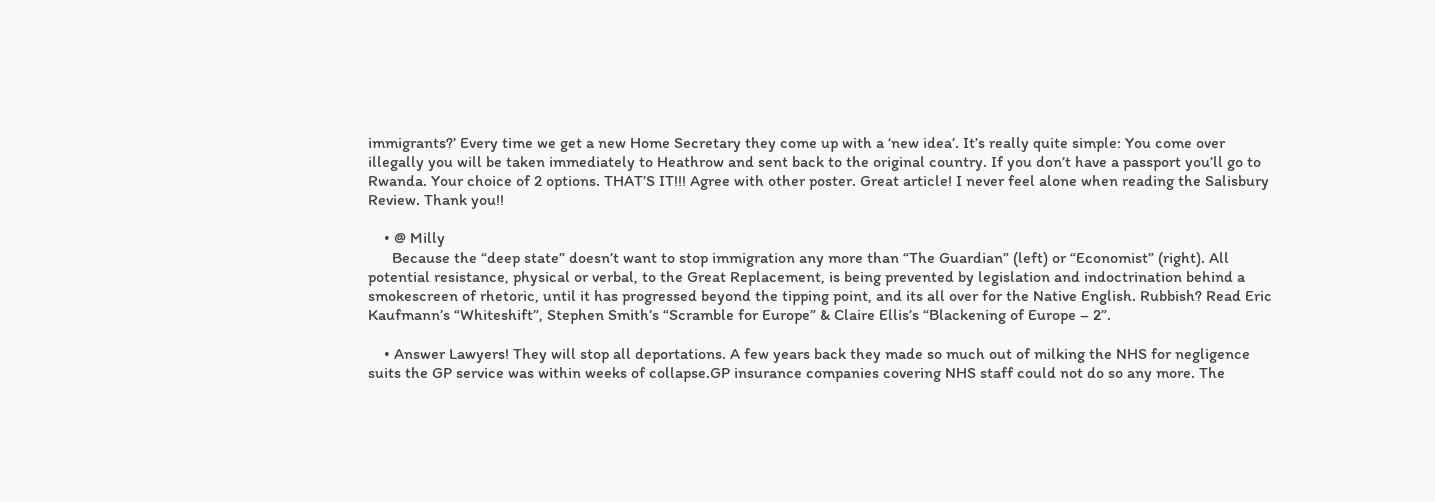immigrants?’ Every time we get a new Home Secretary they come up with a ‘new idea’. It’s really quite simple: You come over illegally you will be taken immediately to Heathrow and sent back to the original country. If you don’t have a passport you’ll go to Rwanda. Your choice of 2 options. THAT’S IT!!! Agree with other poster. Great article! I never feel alone when reading the Salisbury Review. Thank you!!

    • @ Milly
      Because the “deep state” doesn’t want to stop immigration any more than “The Guardian” (left) or “Economist” (right). All potential resistance, physical or verbal, to the Great Replacement, is being prevented by legislation and indoctrination behind a smokescreen of rhetoric, until it has progressed beyond the tipping point, and its all over for the Native English. Rubbish? Read Eric Kaufmann’s “Whiteshift”, Stephen Smith’s “Scramble for Europe” & Claire Ellis’s “Blackening of Europe – 2”.

    • Answer Lawyers! They will stop all deportations. A few years back they made so much out of milking the NHS for negligence suits the GP service was within weeks of collapse.GP insurance companies covering NHS staff could not do so any more. The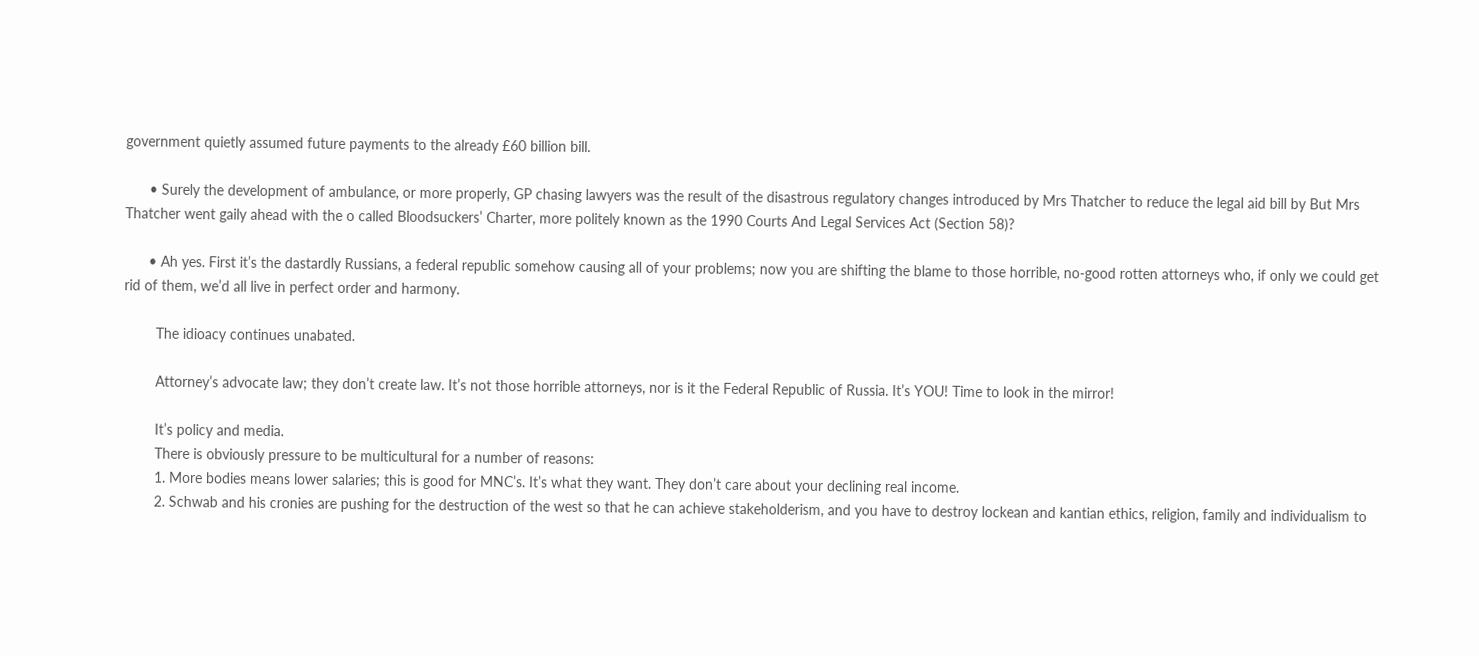government quietly assumed future payments to the already £60 billion bill.

      • Surely the development of ambulance, or more properly, GP chasing lawyers was the result of the disastrous regulatory changes introduced by Mrs Thatcher to reduce the legal aid bill by But Mrs Thatcher went gaily ahead with the o called Bloodsuckers’ Charter, more politely known as the 1990 Courts And Legal Services Act (Section 58)?

      • Ah yes. First it’s the dastardly Russians, a federal republic somehow causing all of your problems; now you are shifting the blame to those horrible, no-good rotten attorneys who, if only we could get rid of them, we’d all live in perfect order and harmony.

        The idioacy continues unabated.

        Attorney’s advocate law; they don’t create law. It’s not those horrible attorneys, nor is it the Federal Republic of Russia. It’s YOU! Time to look in the mirror!

        It’s policy and media.
        There is obviously pressure to be multicultural for a number of reasons:
        1. More bodies means lower salaries; this is good for MNC’s. It’s what they want. They don’t care about your declining real income.
        2. Schwab and his cronies are pushing for the destruction of the west so that he can achieve stakeholderism, and you have to destroy lockean and kantian ethics, religion, family and individualism to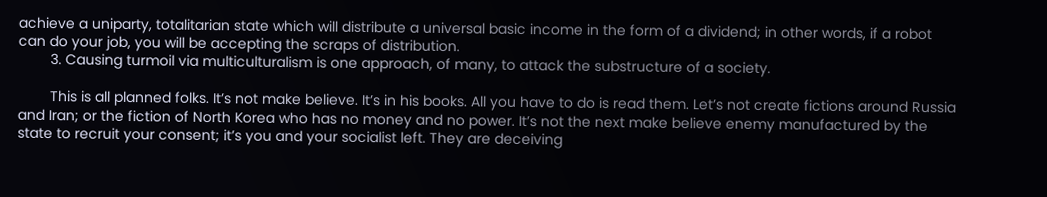achieve a uniparty, totalitarian state which will distribute a universal basic income in the form of a dividend; in other words, if a robot can do your job, you will be accepting the scraps of distribution.
        3. Causing turmoil via multiculturalism is one approach, of many, to attack the substructure of a society.

        This is all planned folks. It’s not make believe. It’s in his books. All you have to do is read them. Let’s not create fictions around Russia and Iran; or the fiction of North Korea who has no money and no power. It’s not the next make believe enemy manufactured by the state to recruit your consent; it’s you and your socialist left. They are deceiving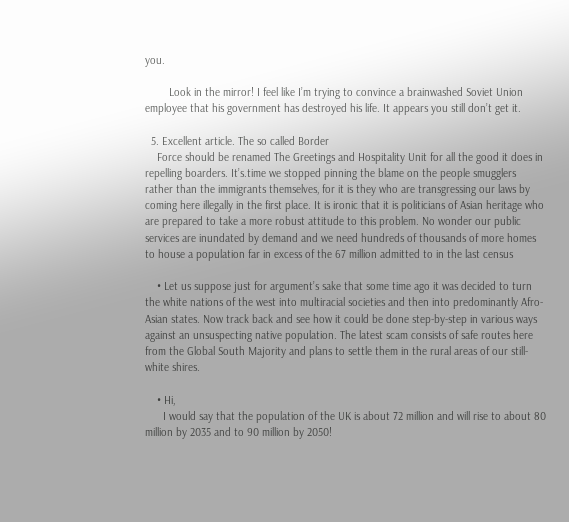you.

        Look in the mirror! I feel like I’m trying to convince a brainwashed Soviet Union employee that his government has destroyed his life. It appears you still don’t get it.

  5. Excellent article. The so called Border
    Force should be renamed The Greetings and Hospitality Unit for all the good it does in repelling boarders. It’s.time we stopped pinning the blame on the people smugglers rather than the immigrants themselves, for it is they who are transgressing our laws by coming here illegally in the first place. It is ironic that it is politicians of Asian heritage who are prepared to take a more robust attitude to this problem. No wonder our public services are inundated by demand and we need hundreds of thousands of more homes to house a population far in excess of the 67 million admitted to in the last census

    • Let us suppose just for argument’s sake that some time ago it was decided to turn the white nations of the west into multiracial societies and then into predominantly Afro-Asian states. Now track back and see how it could be done step-by-step in various ways against an unsuspecting native population. The latest scam consists of safe routes here from the Global South Majority and plans to settle them in the rural areas of our still-white shires.

    • Hi,
      I would say that the population of the UK is about 72 million and will rise to about 80 million by 2035 and to 90 million by 2050!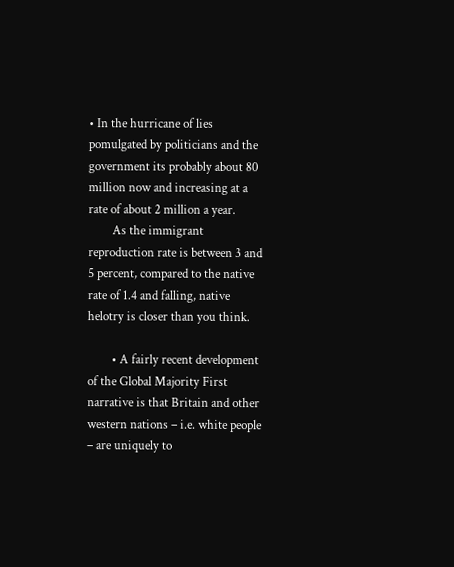• In the hurricane of lies pomulgated by politicians and the government its probably about 80 million now and increasing at a rate of about 2 million a year.
        As the immigrant reproduction rate is between 3 and 5 percent, compared to the native rate of 1.4 and falling, native helotry is closer than you think.

        • A fairly recent development of the Global Majority First narrative is that Britain and other western nations – i.e. white people – are uniquely to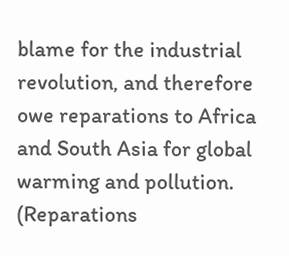blame for the industrial revolution, and therefore owe reparations to Africa and South Asia for global warming and pollution. (Reparations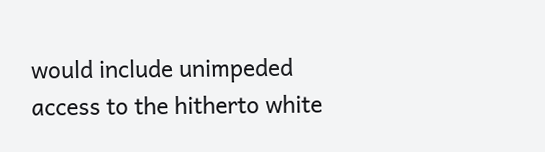would include unimpeded access to the hitherto white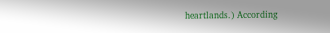heartlands.) According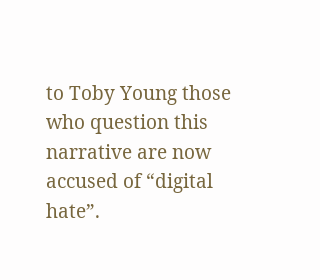to Toby Young those who question this narrative are now accused of “digital hate”.